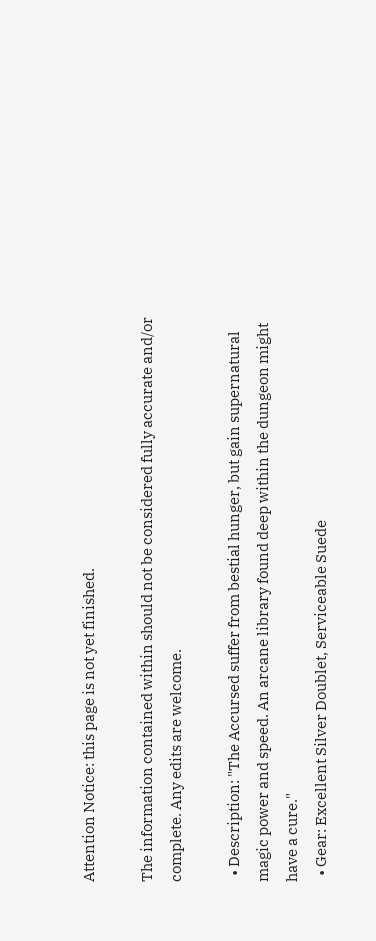Attention Notice: this page is not yet finished.

The information contained within should not be considered fully accurate and/or complete. Any edits are welcome.

  • Description: "The Accursed suffer from bestial hunger, but gain supernatural magic power and speed. An arcane library found deep within the dungeon might have a cure."
  • Gear: Excellent Silver Doublet, Serviceable Suede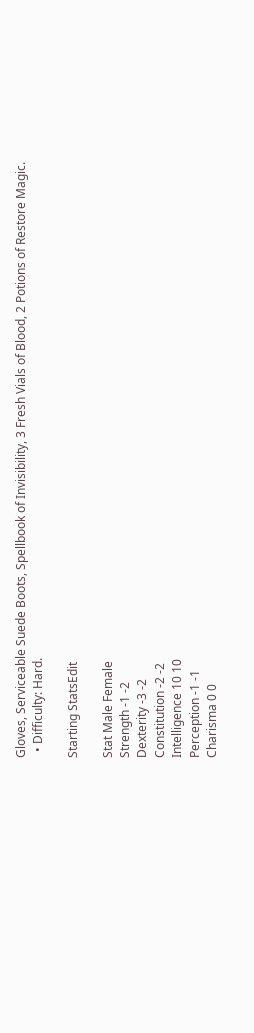Gloves, Serviceable Suede Boots, Spellbook of Invisibility, 3 Fresh Vials of Blood, 2 Potions of Restore Magic.
  • Difficulty: Hard.

Starting StatsEdit

Stat Male Female
Strength -1 -2
Dexterity -3 -2
Constitution -2 -2
Intelligence 10 10
Perception -1 -1
Charisma 0 0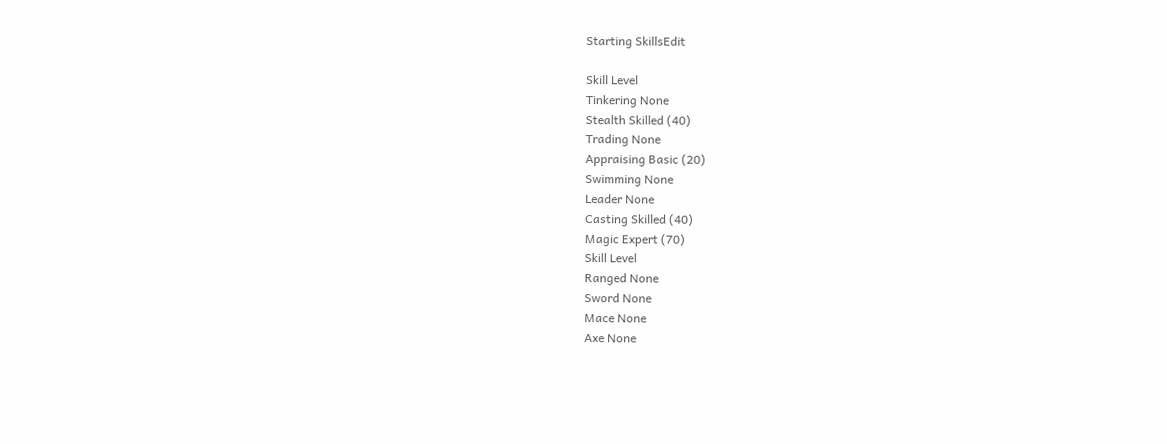Starting SkillsEdit

Skill Level
Tinkering None
Stealth Skilled (40)
Trading None
Appraising Basic (20)
Swimming None
Leader None
Casting Skilled (40)
Magic Expert (70)
Skill Level
Ranged None
Sword None
Mace None
Axe None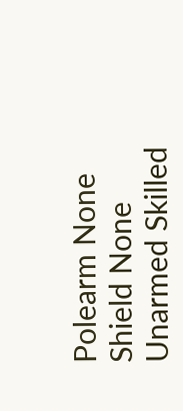Polearm None
Shield None
Unarmed Skilled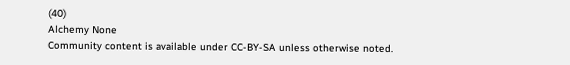(40)
Alchemy None
Community content is available under CC-BY-SA unless otherwise noted.